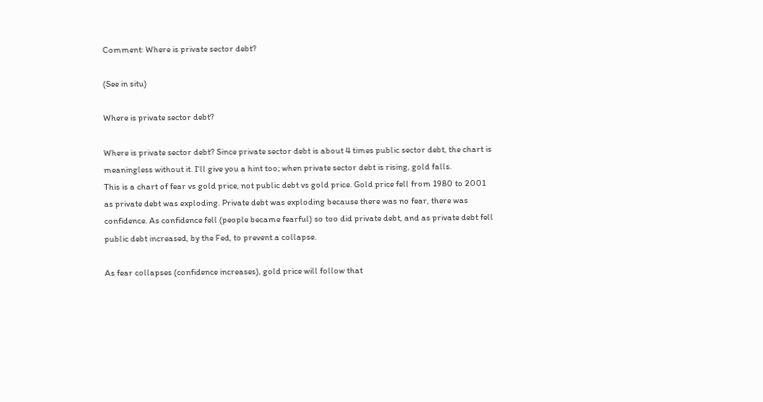Comment: Where is private sector debt?

(See in situ)

Where is private sector debt?

Where is private sector debt? Since private sector debt is about 4 times public sector debt, the chart is meaningless without it. I'll give you a hint too; when private sector debt is rising, gold falls.
This is a chart of fear vs gold price, not public debt vs gold price. Gold price fell from 1980 to 2001 as private debt was exploding. Private debt was exploding because there was no fear, there was confidence. As confidence fell (people became fearful) so too did private debt, and as private debt fell public debt increased, by the Fed, to prevent a collapse.

As fear collapses (confidence increases), gold price will follow that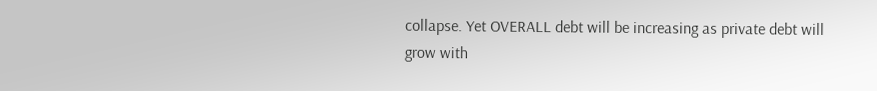collapse. Yet OVERALL debt will be increasing as private debt will grow with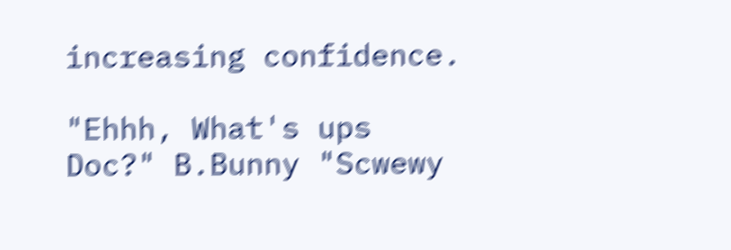increasing confidence.

"Ehhh, What's ups Doc?" B.Bunny "Scwewy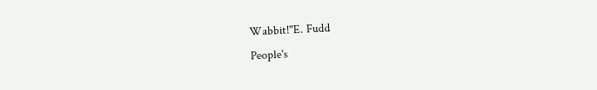Wabbit!"E. Fudd
People's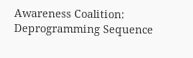Awareness Coalition: Deprogramming Sequence